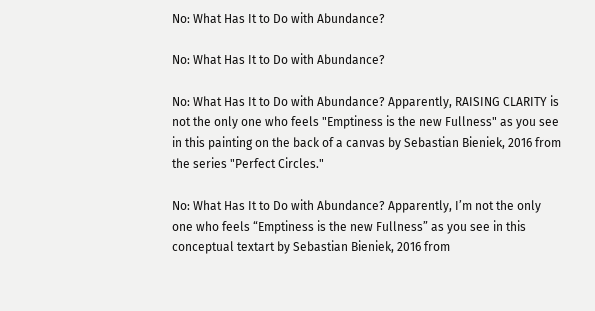No: What Has It to Do with Abundance?

No: What Has It to Do with Abundance?

No: What Has It to Do with Abundance? Apparently, RAISING CLARITY is not the only one who feels "Emptiness is the new Fullness" as you see in this painting on the back of a canvas by Sebastian Bieniek, 2016 from the series "Perfect Circles."

No: What Has It to Do with Abundance? Apparently, I’m not the only one who feels “Emptiness is the new Fullness” as you see in this conceptual textart by Sebastian Bieniek, 2016 from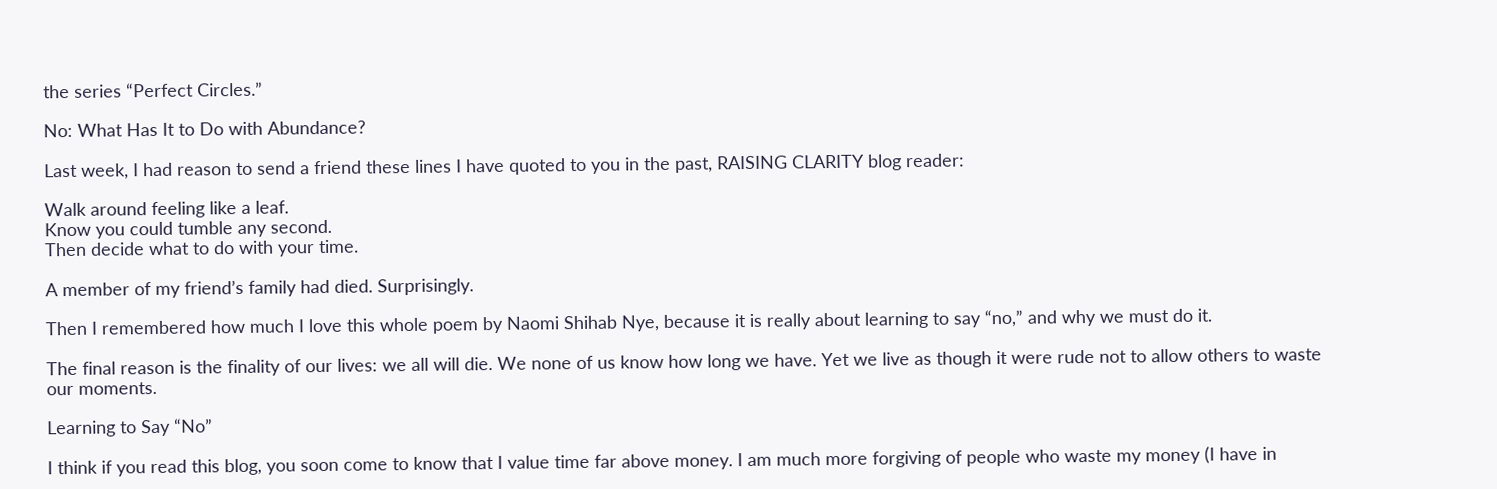the series “Perfect Circles.”

No: What Has It to Do with Abundance?

Last week, I had reason to send a friend these lines I have quoted to you in the past, RAISING CLARITY blog reader:

Walk around feeling like a leaf.
Know you could tumble any second.
Then decide what to do with your time.

A member of my friend’s family had died. Surprisingly.

Then I remembered how much I love this whole poem by Naomi Shihab Nye, because it is really about learning to say “no,” and why we must do it.

The final reason is the finality of our lives: we all will die. We none of us know how long we have. Yet we live as though it were rude not to allow others to waste our moments.

Learning to Say “No”

I think if you read this blog, you soon come to know that I value time far above money. I am much more forgiving of people who waste my money (I have in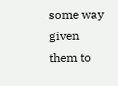some way given them to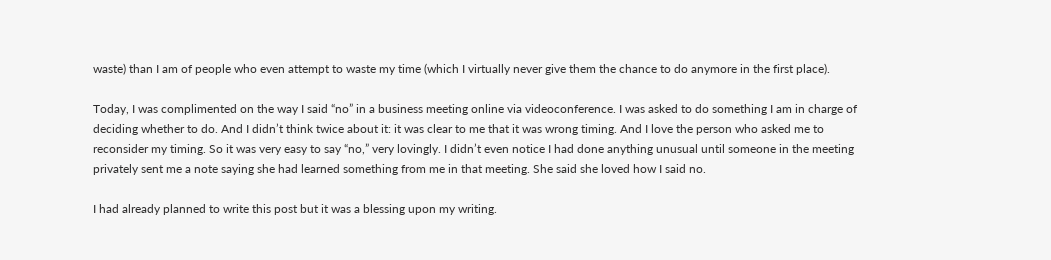waste) than I am of people who even attempt to waste my time (which I virtually never give them the chance to do anymore in the first place).

Today, I was complimented on the way I said “no” in a business meeting online via videoconference. I was asked to do something I am in charge of deciding whether to do. And I didn’t think twice about it: it was clear to me that it was wrong timing. And I love the person who asked me to reconsider my timing. So it was very easy to say “no,” very lovingly. I didn’t even notice I had done anything unusual until someone in the meeting privately sent me a note saying she had learned something from me in that meeting. She said she loved how I said no.

I had already planned to write this post but it was a blessing upon my writing.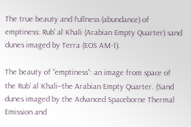The true beauty and fullness (abundance) of emptiness: Rub' al Khali (Arabian Empty Quarter) sand dunes imaged by Terra (EOS AM-1).

The beauty of “emptiness”: an image from space of the Rub’ al Khali–the Arabian Empty Quarter. (Sand dunes imaged by the Advanced Spaceborne Thermal Emission and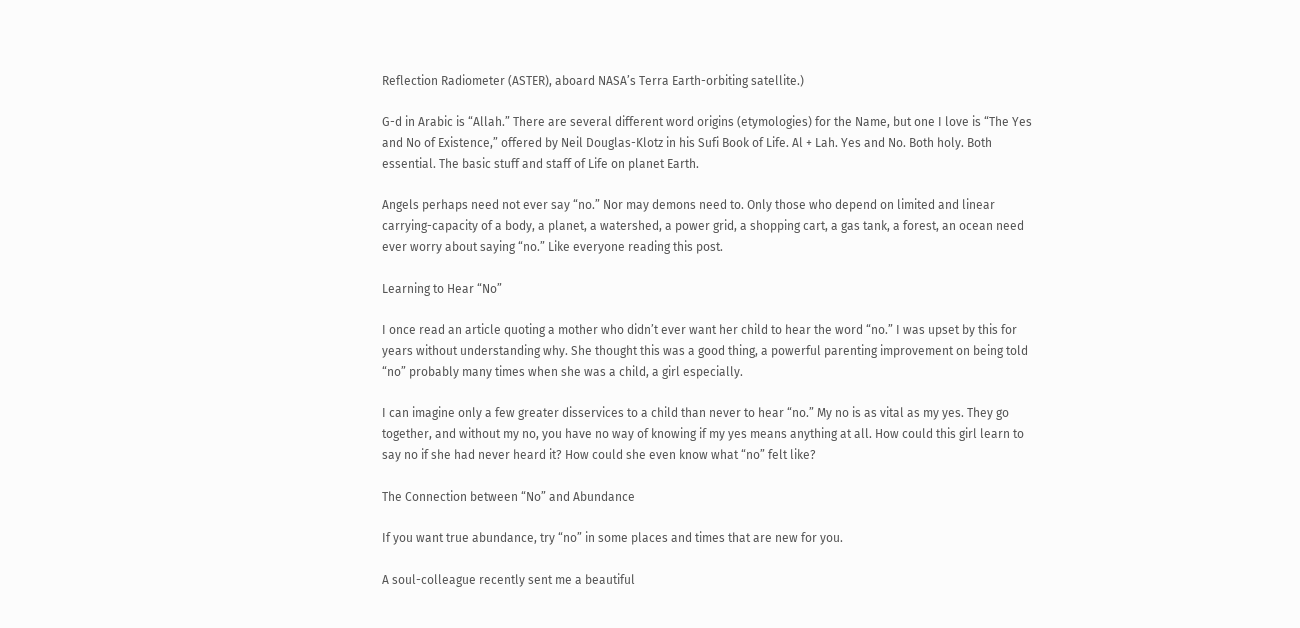Reflection Radiometer (ASTER), aboard NASA’s Terra Earth-orbiting satellite.)

G-d in Arabic is “Allah.” There are several different word origins (etymologies) for the Name, but one I love is “The Yes and No of Existence,” offered by Neil Douglas-Klotz in his Sufi Book of Life. Al + Lah. Yes and No. Both holy. Both essential. The basic stuff and staff of Life on planet Earth.

Angels perhaps need not ever say “no.” Nor may demons need to. Only those who depend on limited and linear carrying-capacity of a body, a planet, a watershed, a power grid, a shopping cart, a gas tank, a forest, an ocean need ever worry about saying “no.” Like everyone reading this post.

Learning to Hear “No”

I once read an article quoting a mother who didn’t ever want her child to hear the word “no.” I was upset by this for years without understanding why. She thought this was a good thing, a powerful parenting improvement on being told “no” probably many times when she was a child, a girl especially.

I can imagine only a few greater disservices to a child than never to hear “no.” My no is as vital as my yes. They go together, and without my no, you have no way of knowing if my yes means anything at all. How could this girl learn to say no if she had never heard it? How could she even know what “no” felt like?

The Connection between “No” and Abundance

If you want true abundance, try “no” in some places and times that are new for you.

A soul-colleague recently sent me a beautiful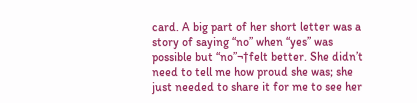card. A big part of her short letter was a story of saying “no” when “yes” was possible but “no”¬†felt better. She didn’t need to tell me how proud she was; she just needed to share it for me to see her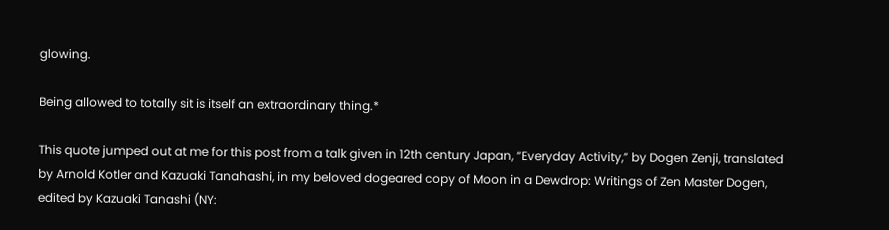glowing.

Being allowed to totally sit is itself an extraordinary thing.*

This quote jumped out at me for this post from a talk given in 12th century Japan, “Everyday Activity,” by Dogen Zenji, translated by Arnold Kotler and Kazuaki Tanahashi, in my beloved dogeared copy of Moon in a Dewdrop: Writings of Zen Master Dogen, edited by Kazuaki Tanashi (NY: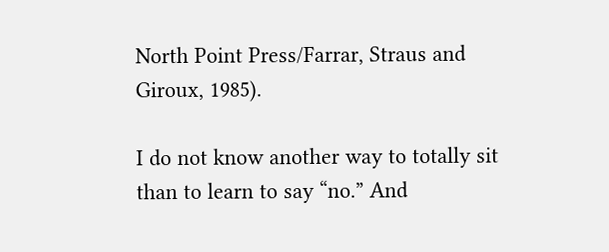North Point Press/Farrar, Straus and Giroux, 1985).

I do not know another way to totally sit than to learn to say “no.” And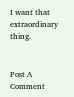I want that extraordinary thing.


Post A Comment